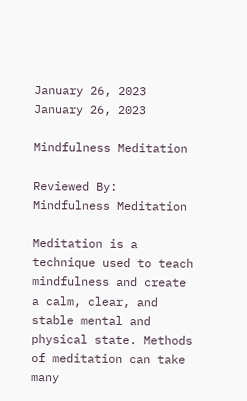January 26, 2023
January 26, 2023

Mindfulness Meditation

Reviewed By:
Mindfulness Meditation

Meditation is a technique used to teach mindfulness and create a calm, clear, and stable mental and physical state. Methods of meditation can take many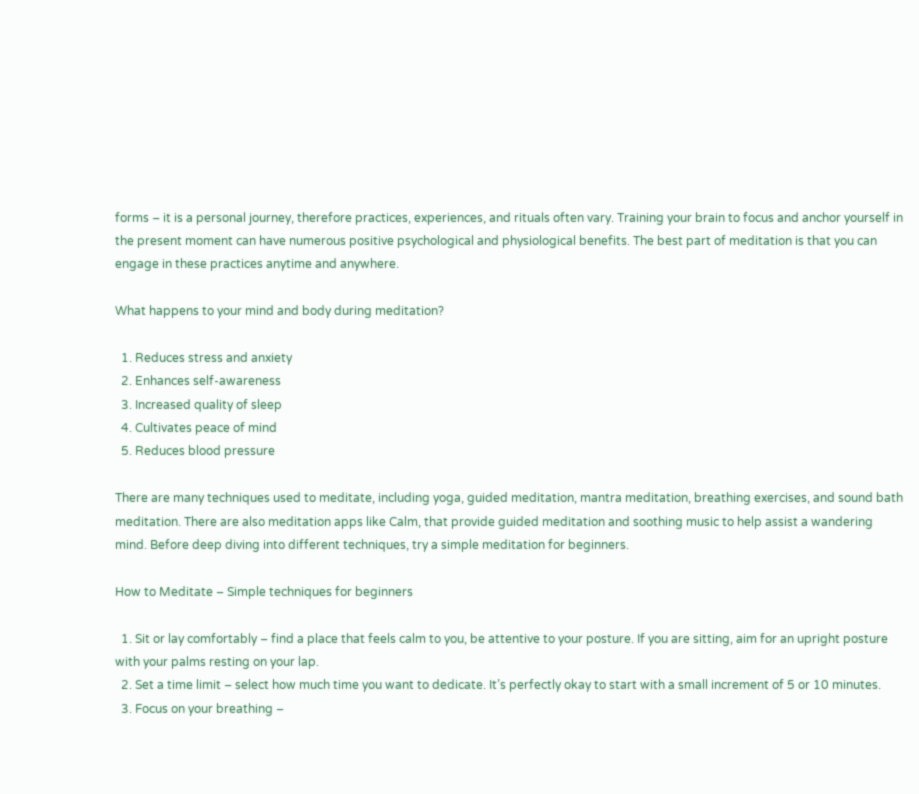forms – it is a personal journey, therefore practices, experiences, and rituals often vary. Training your brain to focus and anchor yourself in the present moment can have numerous positive psychological and physiological benefits. The best part of meditation is that you can engage in these practices anytime and anywhere.

What happens to your mind and body during meditation?

  1. Reduces stress and anxiety
  2. Enhances self-awareness
  3. Increased quality of sleep
  4. Cultivates peace of mind
  5. Reduces blood pressure

There are many techniques used to meditate, including yoga, guided meditation, mantra meditation, breathing exercises, and sound bath meditation. There are also meditation apps like Calm, that provide guided meditation and soothing music to help assist a wandering mind. Before deep diving into different techniques, try a simple meditation for beginners.

How to Meditate – Simple techniques for beginners

  1. Sit or lay comfortably – find a place that feels calm to you, be attentive to your posture. If you are sitting, aim for an upright posture with your palms resting on your lap.
  2. Set a time limit – select how much time you want to dedicate. It’s perfectly okay to start with a small increment of 5 or 10 minutes.
  3. Focus on your breathing –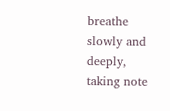breathe slowly and deeply, taking note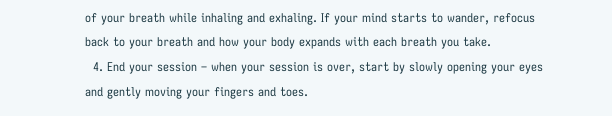of your breath while inhaling and exhaling. If your mind starts to wander, refocus back to your breath and how your body expands with each breath you take.
  4. End your session – when your session is over, start by slowly opening your eyes and gently moving your fingers and toes.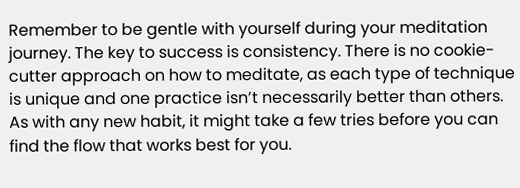Remember to be gentle with yourself during your meditation journey. The key to success is consistency. There is no cookie-cutter approach on how to meditate, as each type of technique is unique and one practice isn’t necessarily better than others. As with any new habit, it might take a few tries before you can find the flow that works best for you.